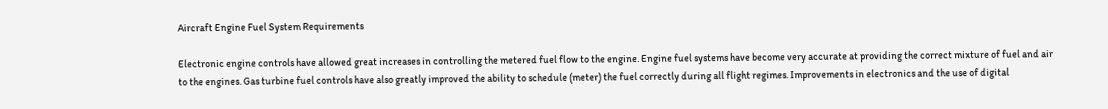Aircraft Engine Fuel System Requirements

Electronic engine controls have allowed great increases in controlling the metered fuel flow to the engine. Engine fuel systems have become very accurate at providing the correct mixture of fuel and air to the engines. Gas turbine fuel controls have also greatly improved the ability to schedule (meter) the fuel correctly during all flight regimes. Improvements in electronics and the use of digital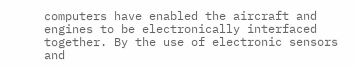computers have enabled the aircraft and engines to be electronically interfaced together. By the use of electronic sensors and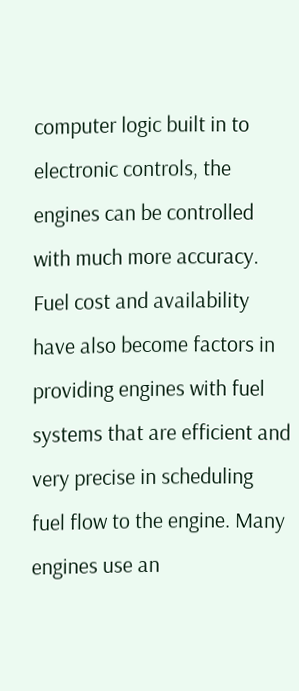computer logic built in to electronic controls, the engines can be controlled with much more accuracy. Fuel cost and availability have also become factors in providing engines with fuel systems that are efficient and very precise in scheduling fuel flow to the engine. Many engines use an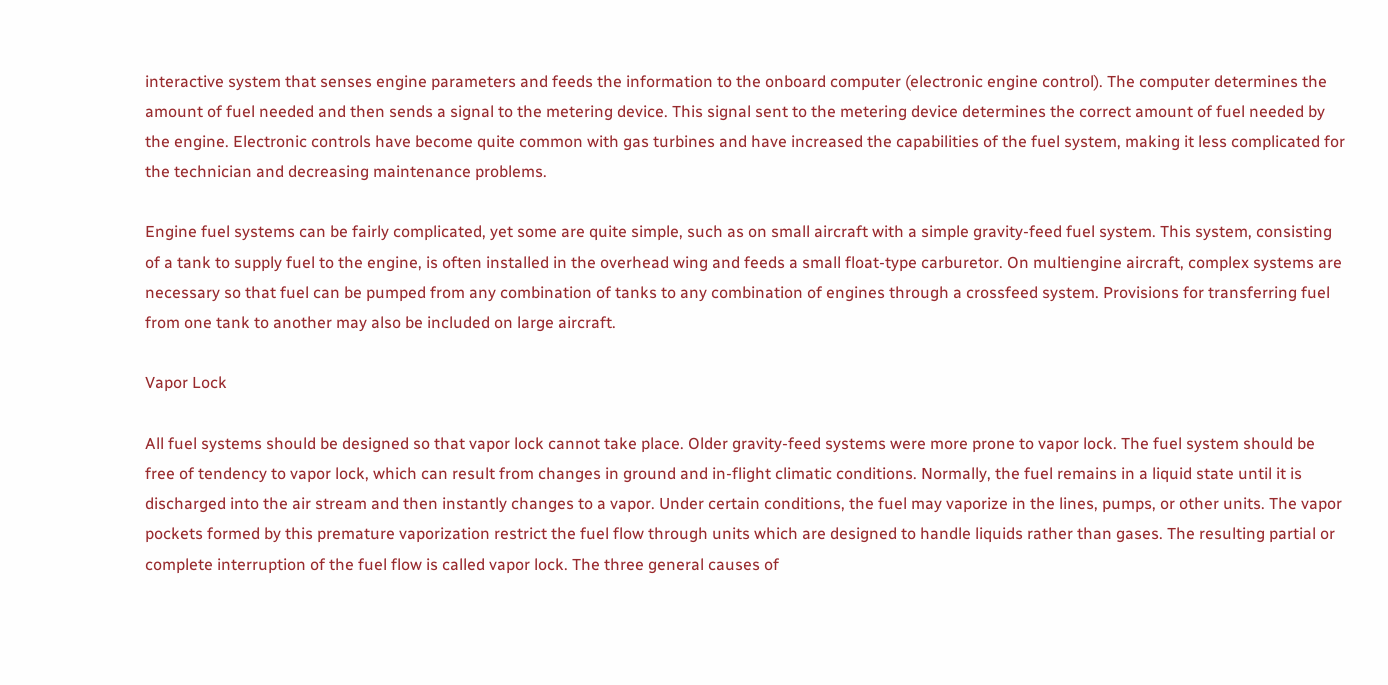interactive system that senses engine parameters and feeds the information to the onboard computer (electronic engine control). The computer determines the amount of fuel needed and then sends a signal to the metering device. This signal sent to the metering device determines the correct amount of fuel needed by the engine. Electronic controls have become quite common with gas turbines and have increased the capabilities of the fuel system, making it less complicated for the technician and decreasing maintenance problems.

Engine fuel systems can be fairly complicated, yet some are quite simple, such as on small aircraft with a simple gravity-feed fuel system. This system, consisting of a tank to supply fuel to the engine, is often installed in the overhead wing and feeds a small float-type carburetor. On multiengine aircraft, complex systems are necessary so that fuel can be pumped from any combination of tanks to any combination of engines through a crossfeed system. Provisions for transferring fuel from one tank to another may also be included on large aircraft.

Vapor Lock

All fuel systems should be designed so that vapor lock cannot take place. Older gravity-feed systems were more prone to vapor lock. The fuel system should be free of tendency to vapor lock, which can result from changes in ground and in-flight climatic conditions. Normally, the fuel remains in a liquid state until it is discharged into the air stream and then instantly changes to a vapor. Under certain conditions, the fuel may vaporize in the lines, pumps, or other units. The vapor pockets formed by this premature vaporization restrict the fuel flow through units which are designed to handle liquids rather than gases. The resulting partial or complete interruption of the fuel flow is called vapor lock. The three general causes of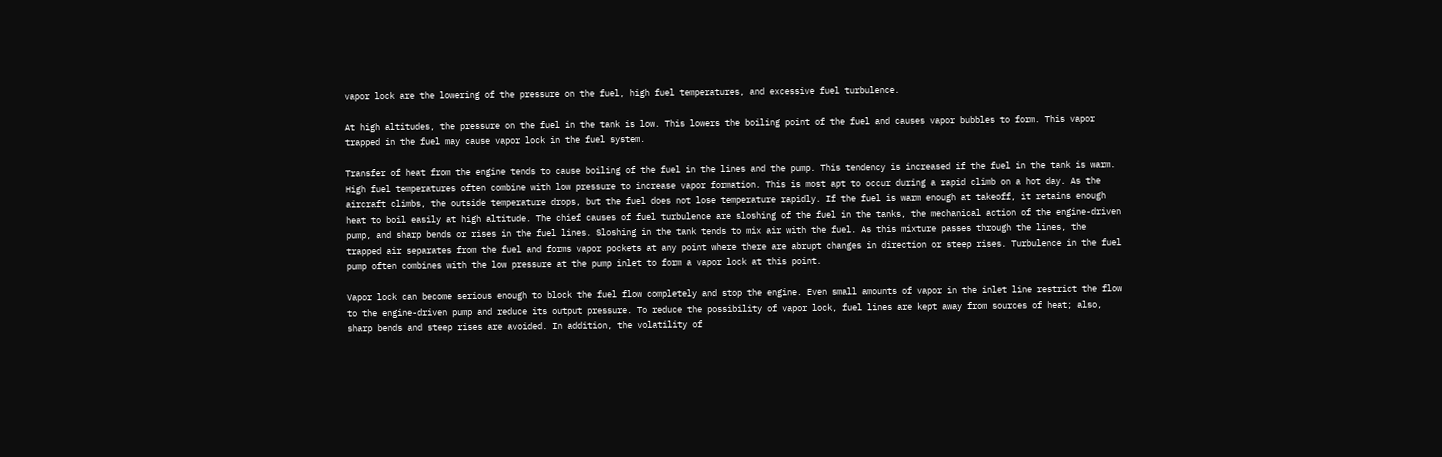vapor lock are the lowering of the pressure on the fuel, high fuel temperatures, and excessive fuel turbulence.

At high altitudes, the pressure on the fuel in the tank is low. This lowers the boiling point of the fuel and causes vapor bubbles to form. This vapor trapped in the fuel may cause vapor lock in the fuel system.

Transfer of heat from the engine tends to cause boiling of the fuel in the lines and the pump. This tendency is increased if the fuel in the tank is warm. High fuel temperatures often combine with low pressure to increase vapor formation. This is most apt to occur during a rapid climb on a hot day. As the aircraft climbs, the outside temperature drops, but the fuel does not lose temperature rapidly. If the fuel is warm enough at takeoff, it retains enough heat to boil easily at high altitude. The chief causes of fuel turbulence are sloshing of the fuel in the tanks, the mechanical action of the engine-driven pump, and sharp bends or rises in the fuel lines. Sloshing in the tank tends to mix air with the fuel. As this mixture passes through the lines, the trapped air separates from the fuel and forms vapor pockets at any point where there are abrupt changes in direction or steep rises. Turbulence in the fuel pump often combines with the low pressure at the pump inlet to form a vapor lock at this point.

Vapor lock can become serious enough to block the fuel flow completely and stop the engine. Even small amounts of vapor in the inlet line restrict the flow to the engine-driven pump and reduce its output pressure. To reduce the possibility of vapor lock, fuel lines are kept away from sources of heat; also, sharp bends and steep rises are avoided. In addition, the volatility of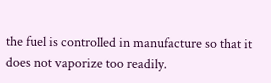the fuel is controlled in manufacture so that it does not vaporize too readily.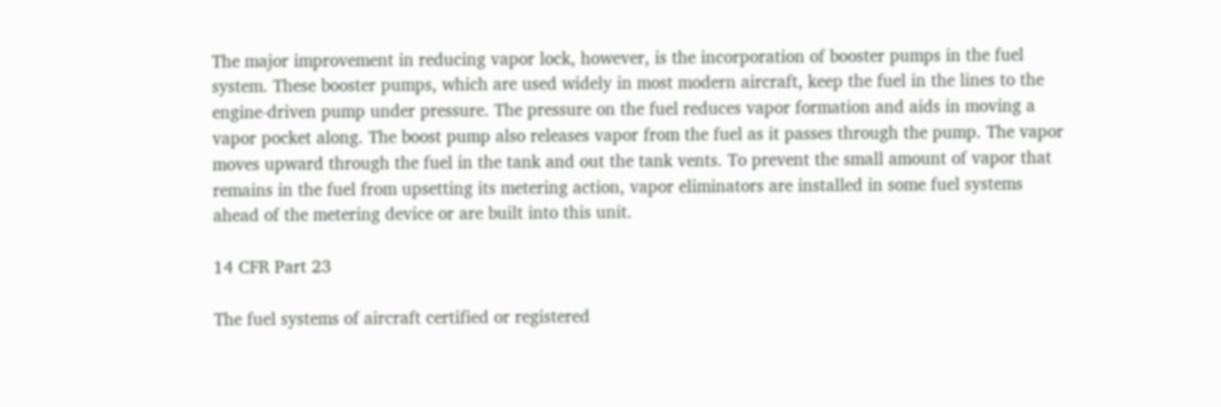The major improvement in reducing vapor lock, however, is the incorporation of booster pumps in the fuel system. These booster pumps, which are used widely in most modern aircraft, keep the fuel in the lines to the engine-driven pump under pressure. The pressure on the fuel reduces vapor formation and aids in moving a vapor pocket along. The boost pump also releases vapor from the fuel as it passes through the pump. The vapor moves upward through the fuel in the tank and out the tank vents. To prevent the small amount of vapor that remains in the fuel from upsetting its metering action, vapor eliminators are installed in some fuel systems ahead of the metering device or are built into this unit.

14 CFR Part 23

The fuel systems of aircraft certified or registered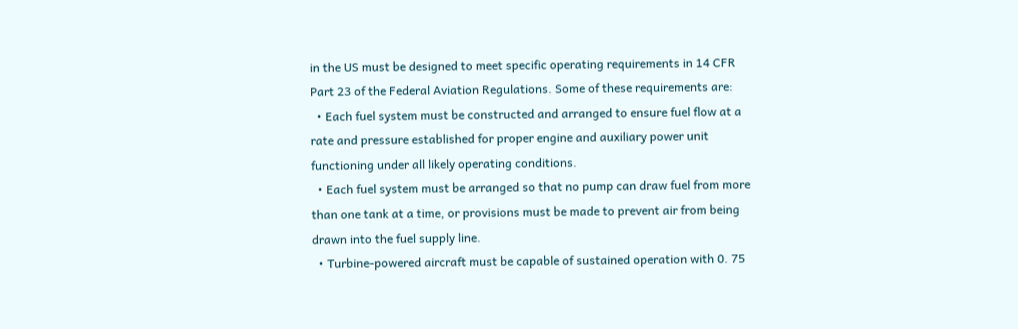in the US must be designed to meet specific operating requirements in 14 CFR Part 23 of the Federal Aviation Regulations. Some of these requirements are:
  • Each fuel system must be constructed and arranged to ensure fuel flow at a rate and pressure established for proper engine and auxiliary power unit functioning under all likely operating conditions.
  • Each fuel system must be arranged so that no pump can draw fuel from more than one tank at a time, or provisions must be made to prevent air from being drawn into the fuel supply line.
  • Turbine-powered aircraft must be capable of sustained operation with 0. 75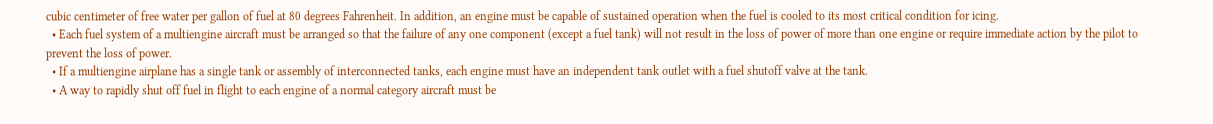cubic centimeter of free water per gallon of fuel at 80 degrees Fahrenheit. In addition, an engine must be capable of sustained operation when the fuel is cooled to its most critical condition for icing.
  • Each fuel system of a multiengine aircraft must be arranged so that the failure of any one component (except a fuel tank) will not result in the loss of power of more than one engine or require immediate action by the pilot to prevent the loss of power.
  • If a multiengine airplane has a single tank or assembly of interconnected tanks, each engine must have an independent tank outlet with a fuel shutoff valve at the tank.
  • A way to rapidly shut off fuel in flight to each engine of a normal category aircraft must be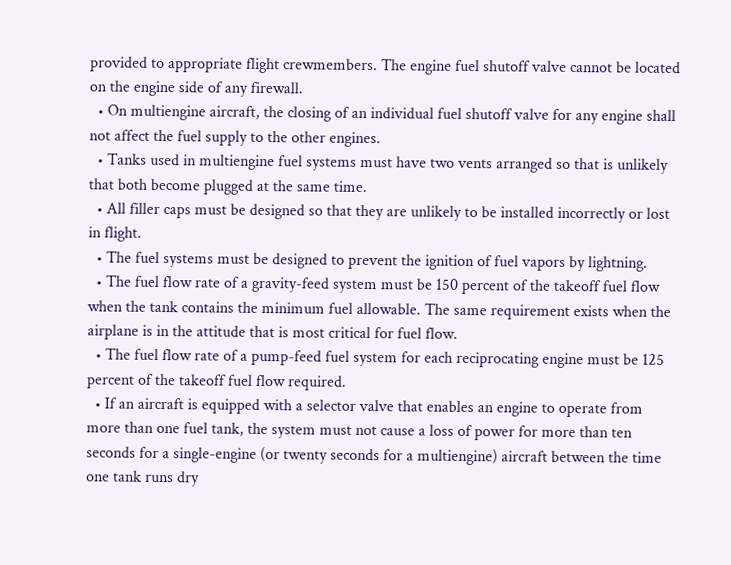provided to appropriate flight crewmembers. The engine fuel shutoff valve cannot be located on the engine side of any firewall.
  • On multiengine aircraft, the closing of an individual fuel shutoff valve for any engine shall not affect the fuel supply to the other engines.
  • Tanks used in multiengine fuel systems must have two vents arranged so that is unlikely that both become plugged at the same time.
  • All filler caps must be designed so that they are unlikely to be installed incorrectly or lost in flight.
  • The fuel systems must be designed to prevent the ignition of fuel vapors by lightning.
  • The fuel flow rate of a gravity-feed system must be 150 percent of the takeoff fuel flow when the tank contains the minimum fuel allowable. The same requirement exists when the airplane is in the attitude that is most critical for fuel flow.
  • The fuel flow rate of a pump-feed fuel system for each reciprocating engine must be 125 percent of the takeoff fuel flow required.
  • If an aircraft is equipped with a selector valve that enables an engine to operate from more than one fuel tank, the system must not cause a loss of power for more than ten seconds for a single-engine (or twenty seconds for a multiengine) aircraft between the time one tank runs dry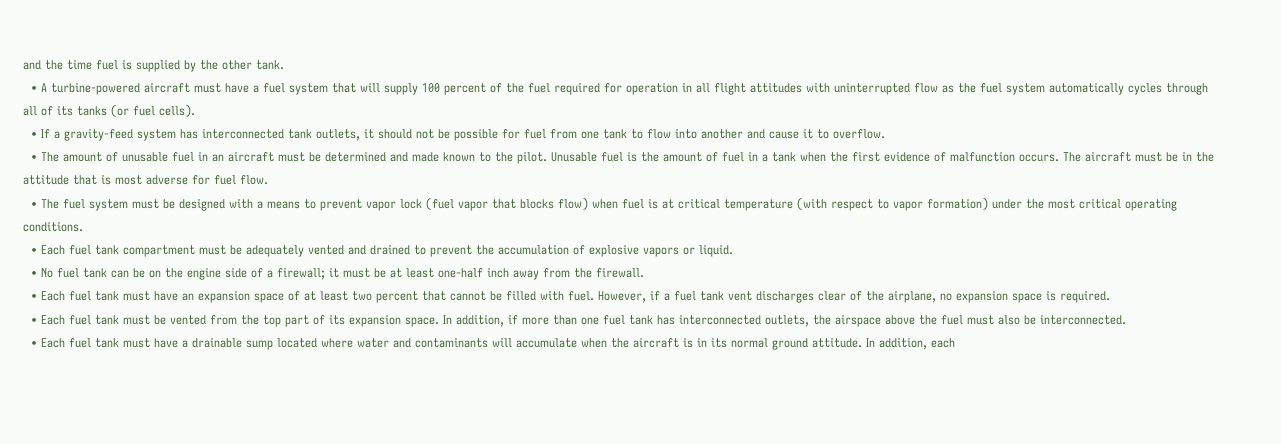and the time fuel is supplied by the other tank.
  • A turbine-powered aircraft must have a fuel system that will supply 100 percent of the fuel required for operation in all flight attitudes with uninterrupted flow as the fuel system automatically cycles through all of its tanks (or fuel cells).
  • If a gravity-feed system has interconnected tank outlets, it should not be possible for fuel from one tank to flow into another and cause it to overflow.
  • The amount of unusable fuel in an aircraft must be determined and made known to the pilot. Unusable fuel is the amount of fuel in a tank when the first evidence of malfunction occurs. The aircraft must be in the attitude that is most adverse for fuel flow.
  • The fuel system must be designed with a means to prevent vapor lock (fuel vapor that blocks flow) when fuel is at critical temperature (with respect to vapor formation) under the most critical operating conditions.
  • Each fuel tank compartment must be adequately vented and drained to prevent the accumulation of explosive vapors or liquid.
  • No fuel tank can be on the engine side of a firewall; it must be at least one-half inch away from the firewall.
  • Each fuel tank must have an expansion space of at least two percent that cannot be filled with fuel. However, if a fuel tank vent discharges clear of the airplane, no expansion space is required.
  • Each fuel tank must be vented from the top part of its expansion space. In addition, if more than one fuel tank has interconnected outlets, the airspace above the fuel must also be interconnected.
  • Each fuel tank must have a drainable sump located where water and contaminants will accumulate when the aircraft is in its normal ground attitude. In addition, each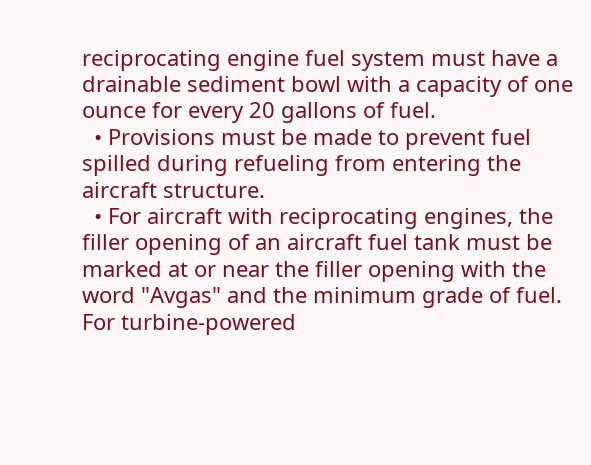reciprocating engine fuel system must have a drainable sediment bowl with a capacity of one ounce for every 20 gallons of fuel.
  • Provisions must be made to prevent fuel spilled during refueling from entering the aircraft structure.
  • For aircraft with reciprocating engines, the filler opening of an aircraft fuel tank must be marked at or near the filler opening with the word "Avgas" and the minimum grade of fuel. For turbine-powered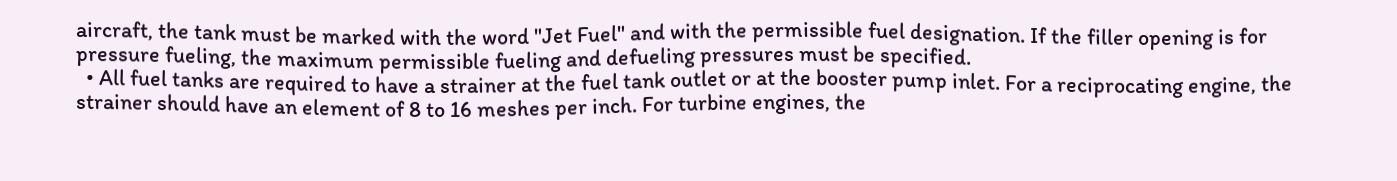aircraft, the tank must be marked with the word "Jet Fuel" and with the permissible fuel designation. If the filler opening is for pressure fueling, the maximum permissible fueling and defueling pressures must be specified.
  • All fuel tanks are required to have a strainer at the fuel tank outlet or at the booster pump inlet. For a reciprocating engine, the strainer should have an element of 8 to 16 meshes per inch. For turbine engines, the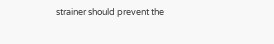strainer should prevent the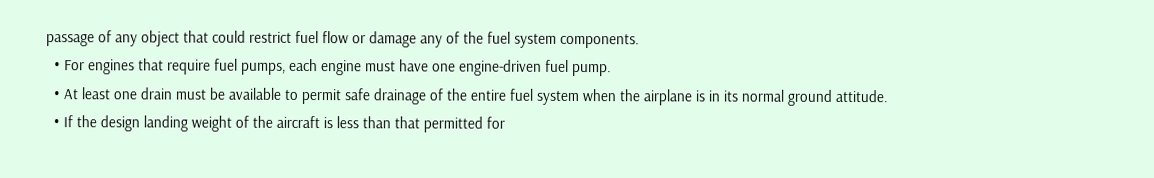passage of any object that could restrict fuel flow or damage any of the fuel system components.
  • For engines that require fuel pumps, each engine must have one engine-driven fuel pump.
  • At least one drain must be available to permit safe drainage of the entire fuel system when the airplane is in its normal ground attitude.
  • If the design landing weight of the aircraft is less than that permitted for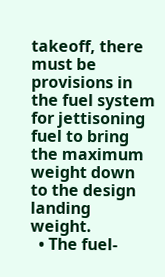takeoff, there must be provisions in the fuel system for jettisoning fuel to bring the maximum weight down to the design landing weight.
  • The fuel-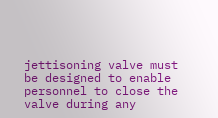jettisoning valve must be designed to enable personnel to close the valve during any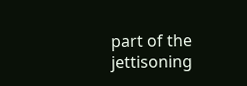part of the jettisoning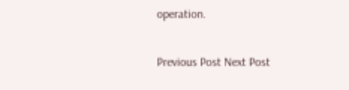operation.

Previous Post Next Post